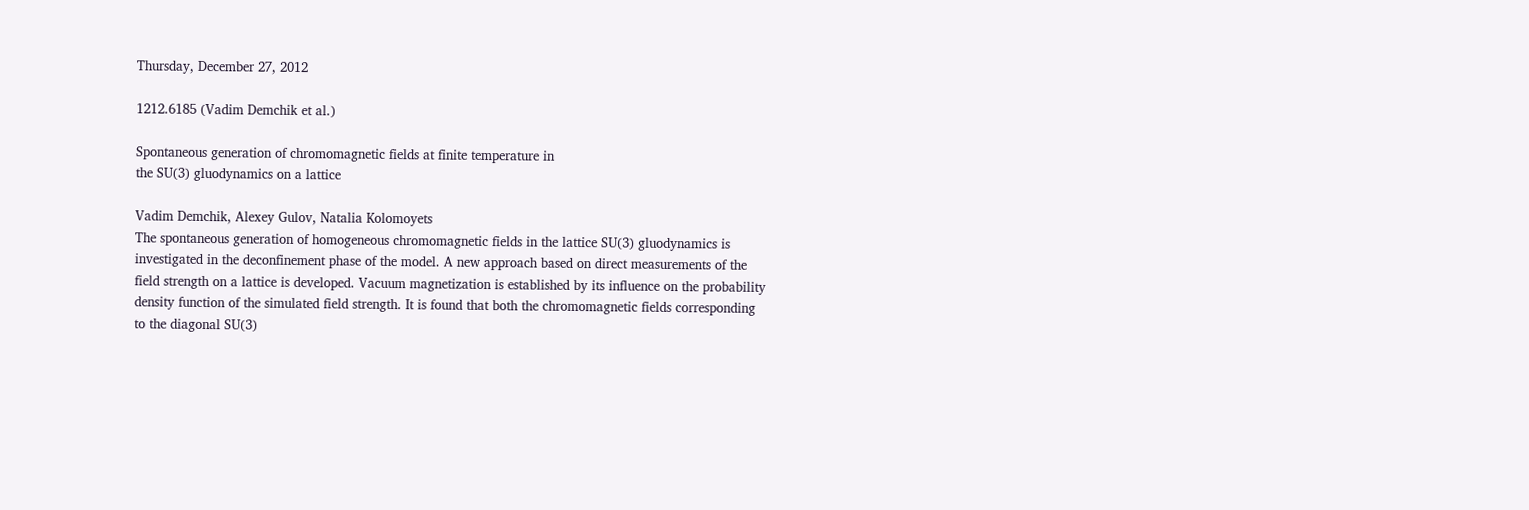Thursday, December 27, 2012

1212.6185 (Vadim Demchik et al.)

Spontaneous generation of chromomagnetic fields at finite temperature in
the SU(3) gluodynamics on a lattice

Vadim Demchik, Alexey Gulov, Natalia Kolomoyets
The spontaneous generation of homogeneous chromomagnetic fields in the lattice SU(3) gluodynamics is investigated in the deconfinement phase of the model. A new approach based on direct measurements of the field strength on a lattice is developed. Vacuum magnetization is established by its influence on the probability density function of the simulated field strength. It is found that both the chromomagnetic fields corresponding to the diagonal SU(3)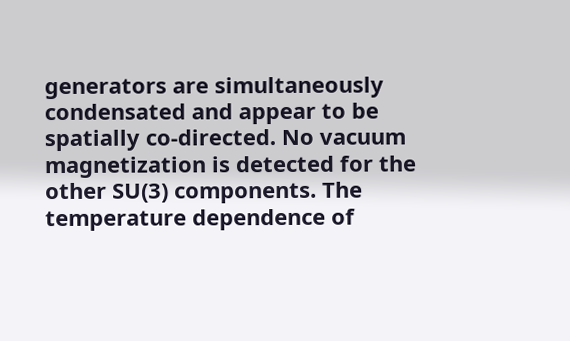generators are simultaneously condensated and appear to be spatially co-directed. No vacuum magnetization is detected for the other SU(3) components. The temperature dependence of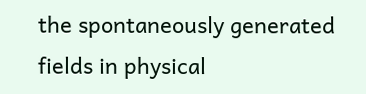the spontaneously generated fields in physical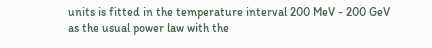units is fitted in the temperature interval 200 MeV - 200 GeV as the usual power law with the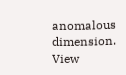anomalous dimension.
View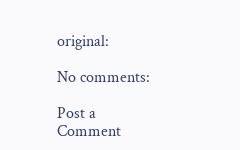original:

No comments:

Post a Comment